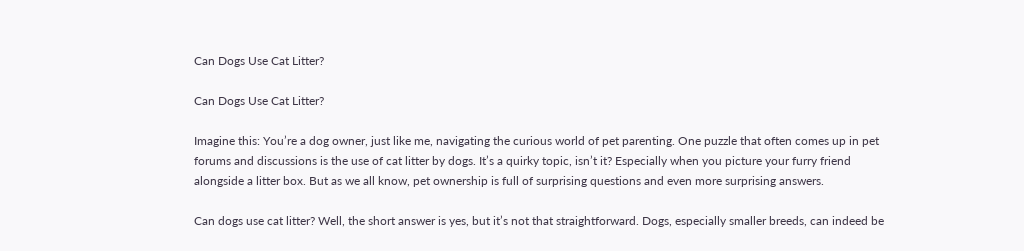Can Dogs Use Cat Litter?

Can Dogs Use Cat Litter?

Imagine this: You’re a dog owner, just like me, navigating the curious world of pet parenting. One puzzle that often comes up in pet forums and discussions is the use of cat litter by dogs. It’s a quirky topic, isn’t it? Especially when you picture your furry friend alongside a litter box. But as we all know, pet ownership is full of surprising questions and even more surprising answers.

Can dogs use cat litter? Well, the short answer is yes, but it’s not that straightforward. Dogs, especially smaller breeds, can indeed be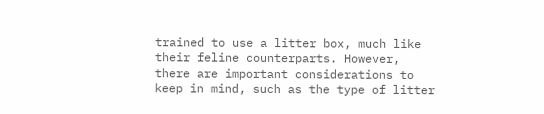trained to use a litter box, much like their feline counterparts. However, there are important considerations to keep in mind, such as the type of litter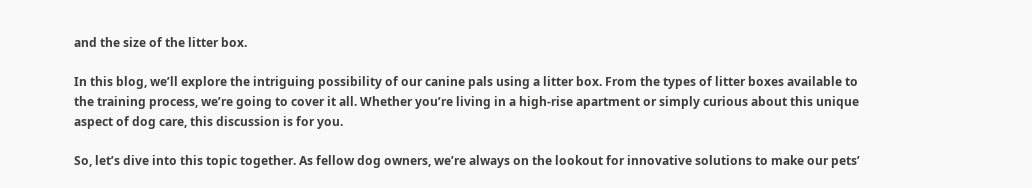and the size of the litter box.

In this blog, we’ll explore the intriguing possibility of our canine pals using a litter box. From the types of litter boxes available to the training process, we’re going to cover it all. Whether you’re living in a high-rise apartment or simply curious about this unique aspect of dog care, this discussion is for you.

So, let’s dive into this topic together. As fellow dog owners, we’re always on the lookout for innovative solutions to make our pets’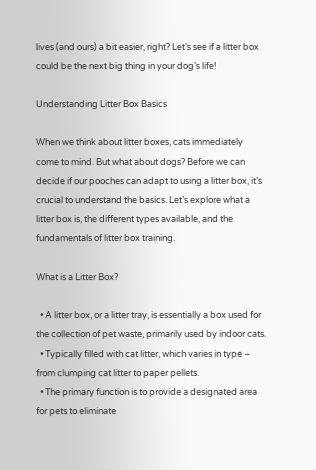lives (and ours) a bit easier, right? Let’s see if a litter box could be the next big thing in your dog’s life!

Understanding Litter Box Basics

When we think about litter boxes, cats immediately come to mind. But what about dogs? Before we can decide if our pooches can adapt to using a litter box, it’s crucial to understand the basics. Let’s explore what a litter box is, the different types available, and the fundamentals of litter box training.

What is a Litter Box?

  • A litter box, or a litter tray, is essentially a box used for the collection of pet waste, primarily used by indoor cats.
  • Typically filled with cat litter, which varies in type – from clumping cat litter to paper pellets.
  • The primary function is to provide a designated area for pets to eliminate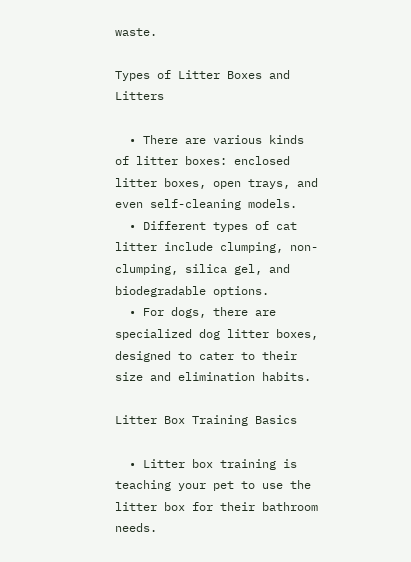waste.

Types of Litter Boxes and Litters

  • There are various kinds of litter boxes: enclosed litter boxes, open trays, and even self-cleaning models.
  • Different types of cat litter include clumping, non-clumping, silica gel, and biodegradable options.
  • For dogs, there are specialized dog litter boxes, designed to cater to their size and elimination habits.

Litter Box Training Basics

  • Litter box training is teaching your pet to use the litter box for their bathroom needs.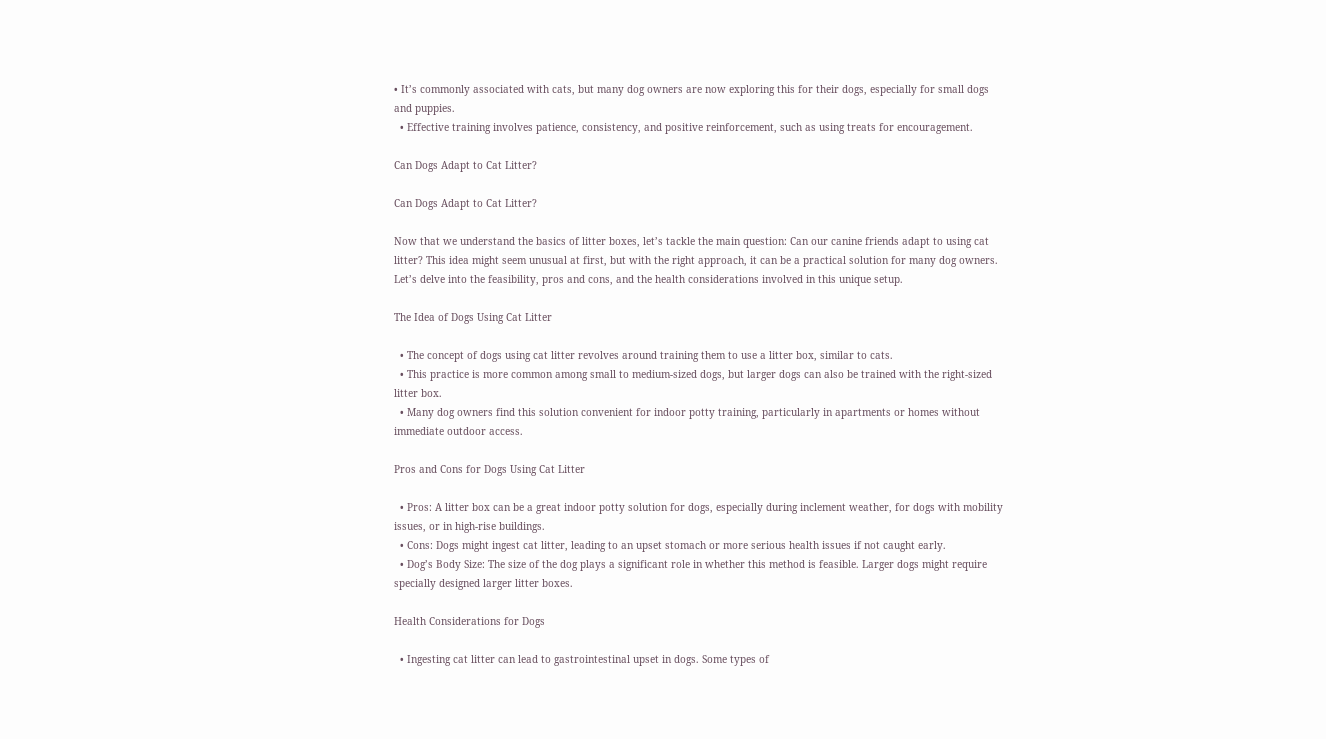• It’s commonly associated with cats, but many dog owners are now exploring this for their dogs, especially for small dogs and puppies.
  • Effective training involves patience, consistency, and positive reinforcement, such as using treats for encouragement.

Can Dogs Adapt to Cat Litter?

Can Dogs Adapt to Cat Litter?

Now that we understand the basics of litter boxes, let’s tackle the main question: Can our canine friends adapt to using cat litter? This idea might seem unusual at first, but with the right approach, it can be a practical solution for many dog owners. Let’s delve into the feasibility, pros and cons, and the health considerations involved in this unique setup.

The Idea of Dogs Using Cat Litter

  • The concept of dogs using cat litter revolves around training them to use a litter box, similar to cats.
  • This practice is more common among small to medium-sized dogs, but larger dogs can also be trained with the right-sized litter box.
  • Many dog owners find this solution convenient for indoor potty training, particularly in apartments or homes without immediate outdoor access.

Pros and Cons for Dogs Using Cat Litter

  • Pros: A litter box can be a great indoor potty solution for dogs, especially during inclement weather, for dogs with mobility issues, or in high-rise buildings.
  • Cons: Dogs might ingest cat litter, leading to an upset stomach or more serious health issues if not caught early.
  • Dog’s Body Size: The size of the dog plays a significant role in whether this method is feasible. Larger dogs might require specially designed larger litter boxes.

Health Considerations for Dogs

  • Ingesting cat litter can lead to gastrointestinal upset in dogs. Some types of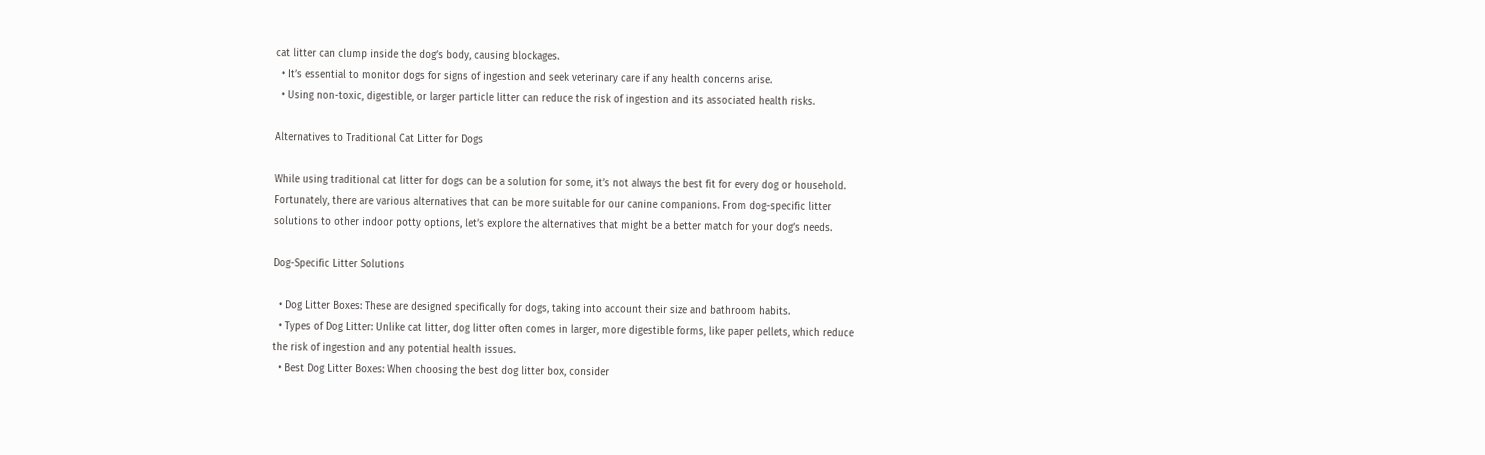cat litter can clump inside the dog’s body, causing blockages.
  • It’s essential to monitor dogs for signs of ingestion and seek veterinary care if any health concerns arise.
  • Using non-toxic, digestible, or larger particle litter can reduce the risk of ingestion and its associated health risks.

Alternatives to Traditional Cat Litter for Dogs

While using traditional cat litter for dogs can be a solution for some, it’s not always the best fit for every dog or household. Fortunately, there are various alternatives that can be more suitable for our canine companions. From dog-specific litter solutions to other indoor potty options, let’s explore the alternatives that might be a better match for your dog’s needs.

Dog-Specific Litter Solutions

  • Dog Litter Boxes: These are designed specifically for dogs, taking into account their size and bathroom habits.
  • Types of Dog Litter: Unlike cat litter, dog litter often comes in larger, more digestible forms, like paper pellets, which reduce the risk of ingestion and any potential health issues.
  • Best Dog Litter Boxes: When choosing the best dog litter box, consider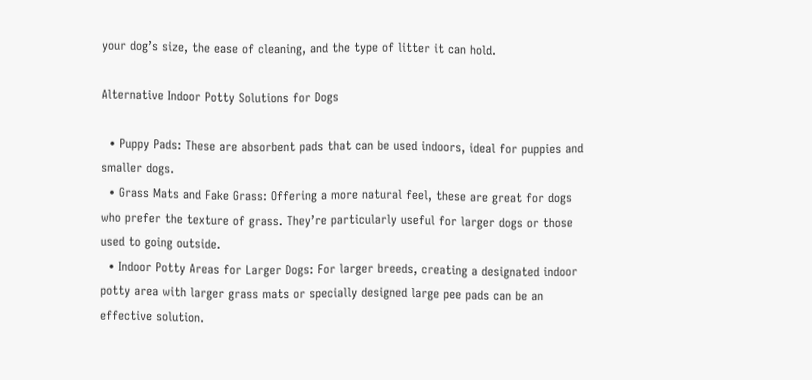your dog’s size, the ease of cleaning, and the type of litter it can hold.

Alternative Indoor Potty Solutions for Dogs

  • Puppy Pads: These are absorbent pads that can be used indoors, ideal for puppies and smaller dogs.
  • Grass Mats and Fake Grass: Offering a more natural feel, these are great for dogs who prefer the texture of grass. They’re particularly useful for larger dogs or those used to going outside.
  • Indoor Potty Areas for Larger Dogs: For larger breeds, creating a designated indoor potty area with larger grass mats or specially designed large pee pads can be an effective solution.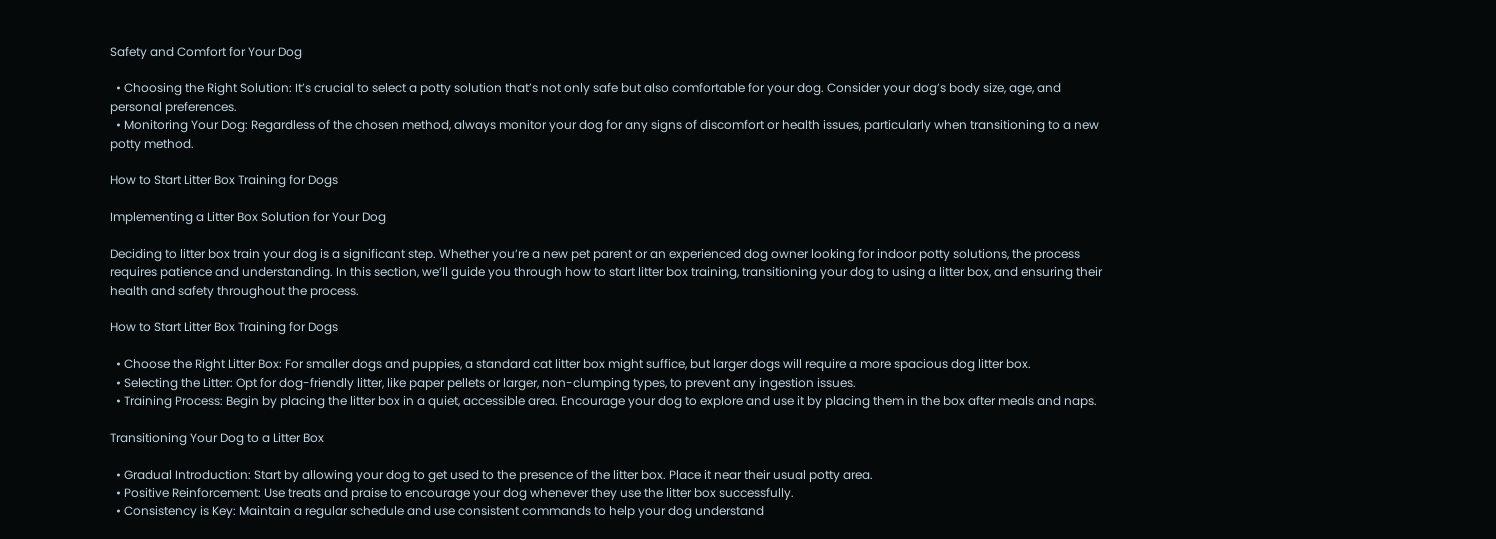Safety and Comfort for Your Dog

  • Choosing the Right Solution: It’s crucial to select a potty solution that’s not only safe but also comfortable for your dog. Consider your dog’s body size, age, and personal preferences.
  • Monitoring Your Dog: Regardless of the chosen method, always monitor your dog for any signs of discomfort or health issues, particularly when transitioning to a new potty method.

How to Start Litter Box Training for Dogs

Implementing a Litter Box Solution for Your Dog

Deciding to litter box train your dog is a significant step. Whether you’re a new pet parent or an experienced dog owner looking for indoor potty solutions, the process requires patience and understanding. In this section, we’ll guide you through how to start litter box training, transitioning your dog to using a litter box, and ensuring their health and safety throughout the process.

How to Start Litter Box Training for Dogs

  • Choose the Right Litter Box: For smaller dogs and puppies, a standard cat litter box might suffice, but larger dogs will require a more spacious dog litter box.
  • Selecting the Litter: Opt for dog-friendly litter, like paper pellets or larger, non-clumping types, to prevent any ingestion issues.
  • Training Process: Begin by placing the litter box in a quiet, accessible area. Encourage your dog to explore and use it by placing them in the box after meals and naps.

Transitioning Your Dog to a Litter Box

  • Gradual Introduction: Start by allowing your dog to get used to the presence of the litter box. Place it near their usual potty area.
  • Positive Reinforcement: Use treats and praise to encourage your dog whenever they use the litter box successfully.
  • Consistency is Key: Maintain a regular schedule and use consistent commands to help your dog understand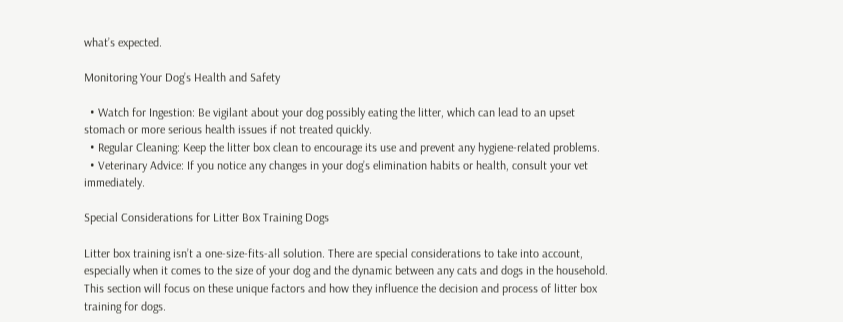what’s expected.

Monitoring Your Dog’s Health and Safety

  • Watch for Ingestion: Be vigilant about your dog possibly eating the litter, which can lead to an upset stomach or more serious health issues if not treated quickly.
  • Regular Cleaning: Keep the litter box clean to encourage its use and prevent any hygiene-related problems.
  • Veterinary Advice: If you notice any changes in your dog’s elimination habits or health, consult your vet immediately.

Special Considerations for Litter Box Training Dogs

Litter box training isn’t a one-size-fits-all solution. There are special considerations to take into account, especially when it comes to the size of your dog and the dynamic between any cats and dogs in the household. This section will focus on these unique factors and how they influence the decision and process of litter box training for dogs.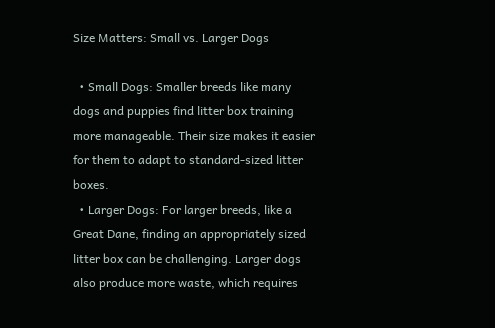Size Matters: Small vs. Larger Dogs

  • Small Dogs: Smaller breeds like many dogs and puppies find litter box training more manageable. Their size makes it easier for them to adapt to standard-sized litter boxes.
  • Larger Dogs: For larger breeds, like a Great Dane, finding an appropriately sized litter box can be challenging. Larger dogs also produce more waste, which requires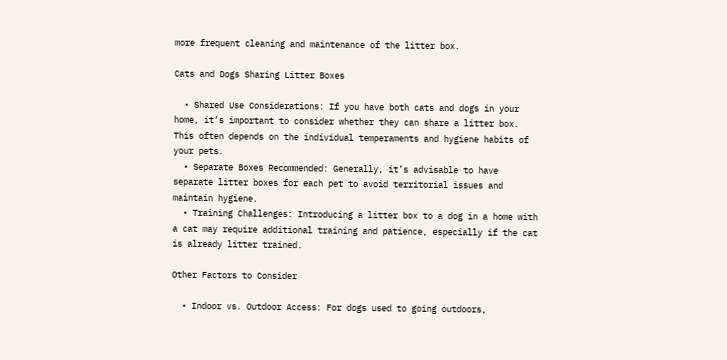more frequent cleaning and maintenance of the litter box.

Cats and Dogs Sharing Litter Boxes

  • Shared Use Considerations: If you have both cats and dogs in your home, it’s important to consider whether they can share a litter box. This often depends on the individual temperaments and hygiene habits of your pets.
  • Separate Boxes Recommended: Generally, it’s advisable to have separate litter boxes for each pet to avoid territorial issues and maintain hygiene.
  • Training Challenges: Introducing a litter box to a dog in a home with a cat may require additional training and patience, especially if the cat is already litter trained.

Other Factors to Consider

  • Indoor vs. Outdoor Access: For dogs used to going outdoors,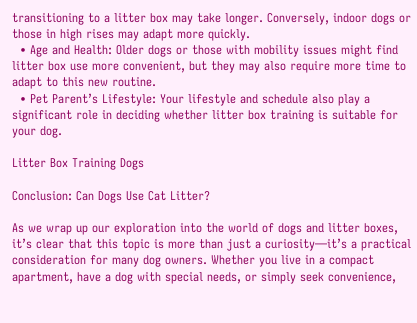transitioning to a litter box may take longer. Conversely, indoor dogs or those in high rises may adapt more quickly.
  • Age and Health: Older dogs or those with mobility issues might find litter box use more convenient, but they may also require more time to adapt to this new routine.
  • Pet Parent’s Lifestyle: Your lifestyle and schedule also play a significant role in deciding whether litter box training is suitable for your dog.

Litter Box Training Dogs

Conclusion: Can Dogs Use Cat Litter?

As we wrap up our exploration into the world of dogs and litter boxes, it’s clear that this topic is more than just a curiosity—it’s a practical consideration for many dog owners. Whether you live in a compact apartment, have a dog with special needs, or simply seek convenience,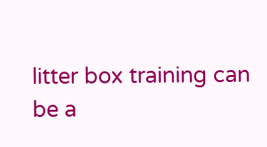litter box training can be a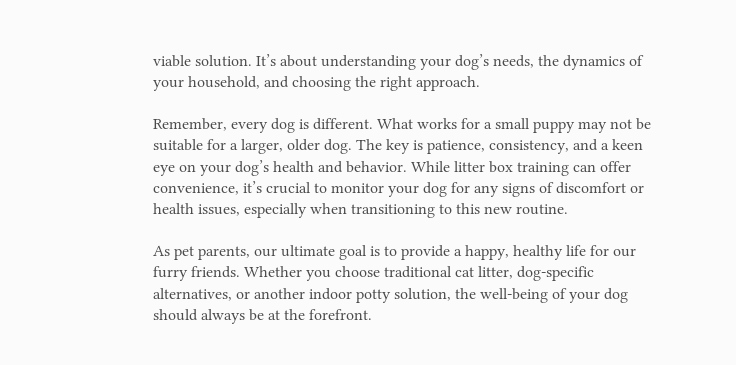viable solution. It’s about understanding your dog’s needs, the dynamics of your household, and choosing the right approach.

Remember, every dog is different. What works for a small puppy may not be suitable for a larger, older dog. The key is patience, consistency, and a keen eye on your dog’s health and behavior. While litter box training can offer convenience, it’s crucial to monitor your dog for any signs of discomfort or health issues, especially when transitioning to this new routine.

As pet parents, our ultimate goal is to provide a happy, healthy life for our furry friends. Whether you choose traditional cat litter, dog-specific alternatives, or another indoor potty solution, the well-being of your dog should always be at the forefront.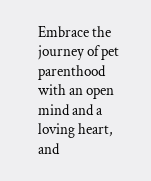Embrace the journey of pet parenthood with an open mind and a loving heart, and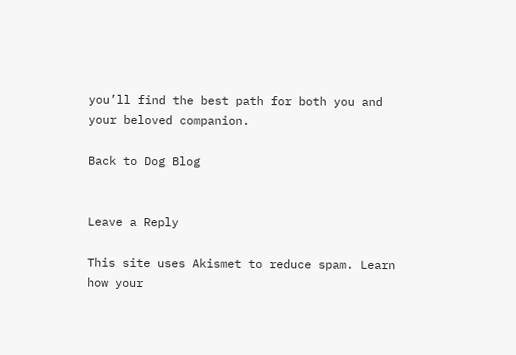you’ll find the best path for both you and your beloved companion.

Back to Dog Blog


Leave a Reply

This site uses Akismet to reduce spam. Learn how your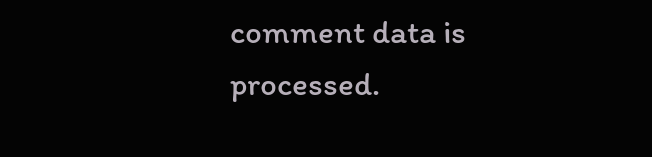comment data is processed.